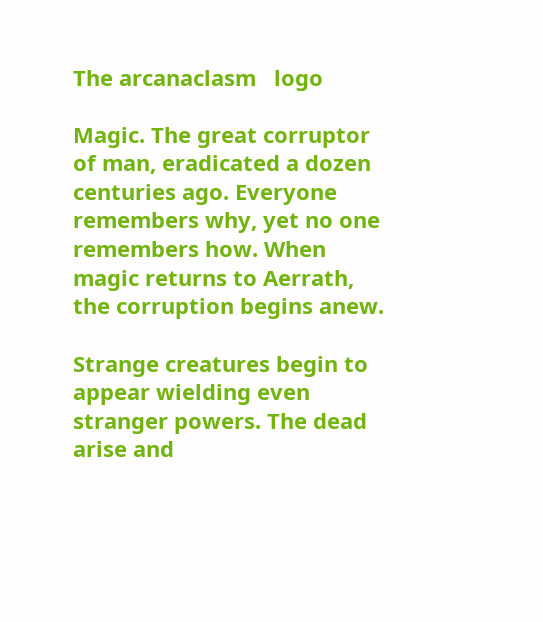The arcanaclasm   logo

Magic. The great corruptor of man, eradicated a dozen centuries ago. Everyone remembers why, yet no one remembers how. When magic returns to Aerrath, the corruption begins anew.

Strange creatures begin to appear wielding even stranger powers. The dead arise and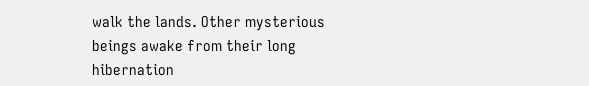walk the lands. Other mysterious beings awake from their long hibernation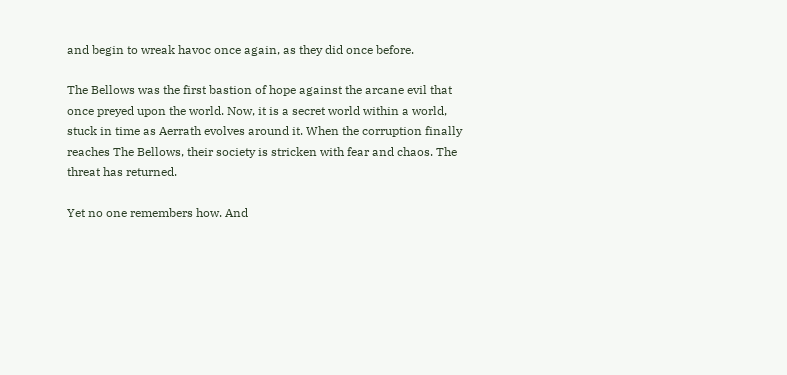and begin to wreak havoc once again, as they did once before.

The Bellows was the first bastion of hope against the arcane evil that once preyed upon the world. Now, it is a secret world within a world, stuck in time as Aerrath evolves around it. When the corruption finally reaches The Bellows, their society is stricken with fear and chaos. The threat has returned.

Yet no one remembers how. And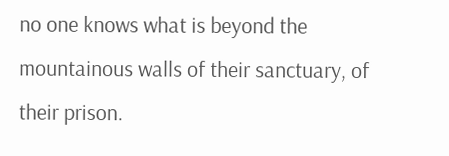no one knows what is beyond the mountainous walls of their sanctuary, of their prison.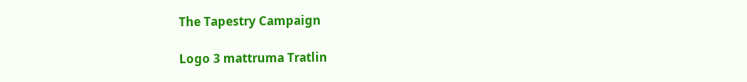The Tapestry Campaign

Logo 3 mattruma Tratlin